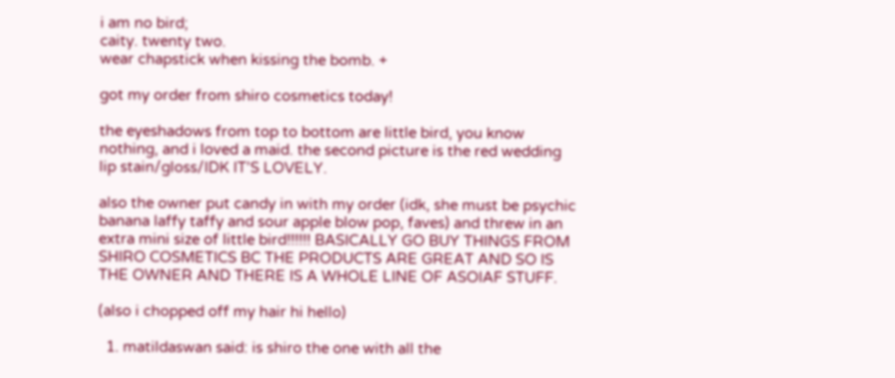i am no bird;
caity. twenty two.
wear chapstick when kissing the bomb. +

got my order from shiro cosmetics today!

the eyeshadows from top to bottom are little bird, you know nothing, and i loved a maid. the second picture is the red wedding lip stain/gloss/IDK IT’S LOVELY.

also the owner put candy in with my order (idk, she must be psychic banana laffy taffy and sour apple blow pop, faves) and threw in an extra mini size of little bird!!!!!! BASICALLY GO BUY THINGS FROM SHIRO COSMETICS BC THE PRODUCTS ARE GREAT AND SO IS THE OWNER AND THERE IS A WHOLE LINE OF ASOIAF STUFF.

(also i chopped off my hair hi hello)

  1. matildaswan said: is shiro the one with all the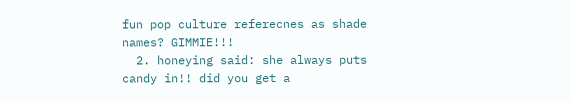fun pop culture referecnes as shade names? GIMMIE!!!
  2. honeying said: she always puts candy in!! did you get a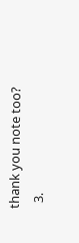thank you note too?
  3.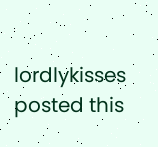lordlykisses posted this